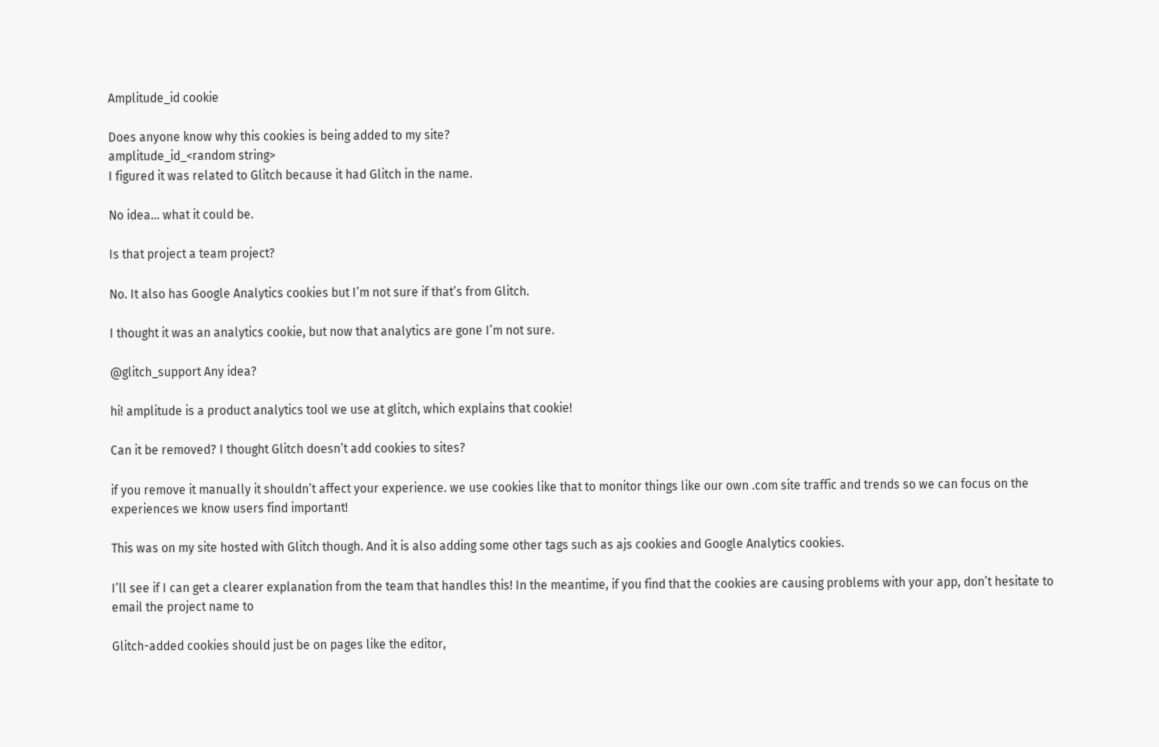Amplitude_id cookie

Does anyone know why this cookies is being added to my site?
amplitude_id_<random string>
I figured it was related to Glitch because it had Glitch in the name.

No idea… what it could be.

Is that project a team project?

No. It also has Google Analytics cookies but I’m not sure if that’s from Glitch.

I thought it was an analytics cookie, but now that analytics are gone I’m not sure.

@glitch_support Any idea?

hi! amplitude is a product analytics tool we use at glitch, which explains that cookie!

Can it be removed? I thought Glitch doesn’t add cookies to sites?

if you remove it manually it shouldn’t affect your experience. we use cookies like that to monitor things like our own .com site traffic and trends so we can focus on the experiences we know users find important!

This was on my site hosted with Glitch though. And it is also adding some other tags such as ajs cookies and Google Analytics cookies.

I’ll see if I can get a clearer explanation from the team that handles this! In the meantime, if you find that the cookies are causing problems with your app, don’t hesitate to email the project name to

Glitch-added cookies should just be on pages like the editor,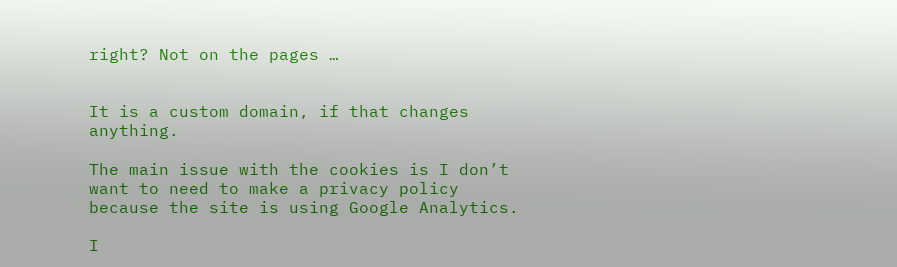right? Not on the pages …


It is a custom domain, if that changes anything.

The main issue with the cookies is I don’t want to need to make a privacy policy because the site is using Google Analytics.

I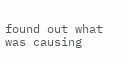found out what was causing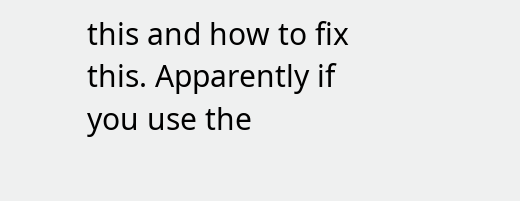this and how to fix this. Apparently if you use the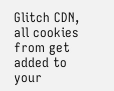Glitch CDN, all cookies from get added to your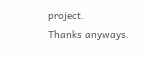project.
Thanks anyways.